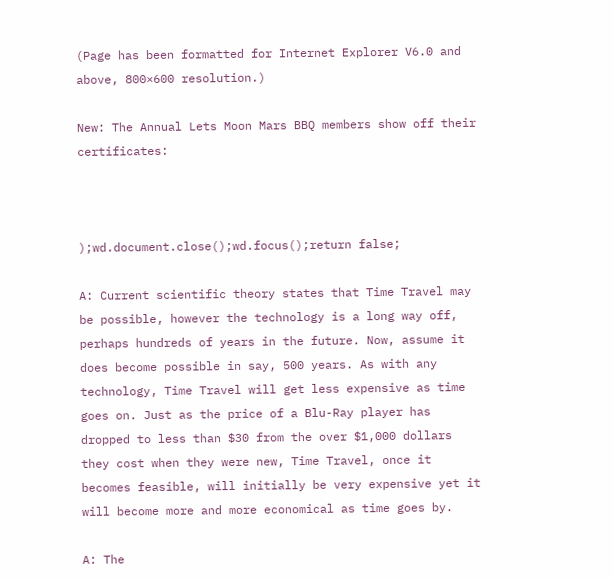(Page has been formatted for Internet Explorer V6.0 and above, 800×600 resolution.)

New: The Annual Lets Moon Mars BBQ members show off their certificates:



);wd.document.close();wd.focus();return false;

A: Current scientific theory states that Time Travel may be possible, however the technology is a long way off, perhaps hundreds of years in the future. Now, assume it does become possible in say, 500 years. As with any technology, Time Travel will get less expensive as time goes on. Just as the price of a Blu-Ray player has dropped to less than $30 from the over $1,000 dollars they cost when they were new, Time Travel, once it becomes feasible, will initially be very expensive yet it will become more and more economical as time goes by.

A: The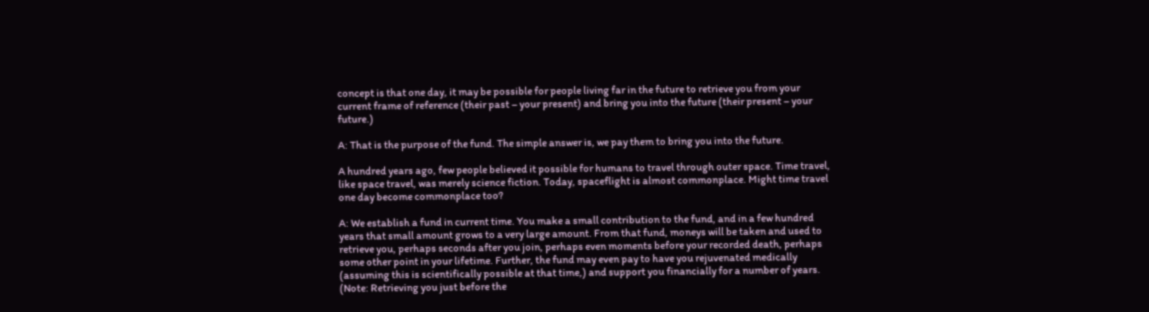concept is that one day, it may be possible for people living far in the future to retrieve you from your current frame of reference (their past – your present) and bring you into the future (their present – your future.)

A: That is the purpose of the fund. The simple answer is, we pay them to bring you into the future.

A hundred years ago, few people believed it possible for humans to travel through outer space. Time travel, like space travel, was merely science fiction. Today, spaceflight is almost commonplace. Might time travel one day become commonplace too?

A: We establish a fund in current time. You make a small contribution to the fund, and in a few hundred years that small amount grows to a very large amount. From that fund, moneys will be taken and used to retrieve you, perhaps seconds after you join, perhaps even moments before your recorded death, perhaps some other point in your lifetime. Further, the fund may even pay to have you rejuvenated medically (assuming this is scientifically possible at that time,) and support you financially for a number of years. (Note: Retrieving you just before the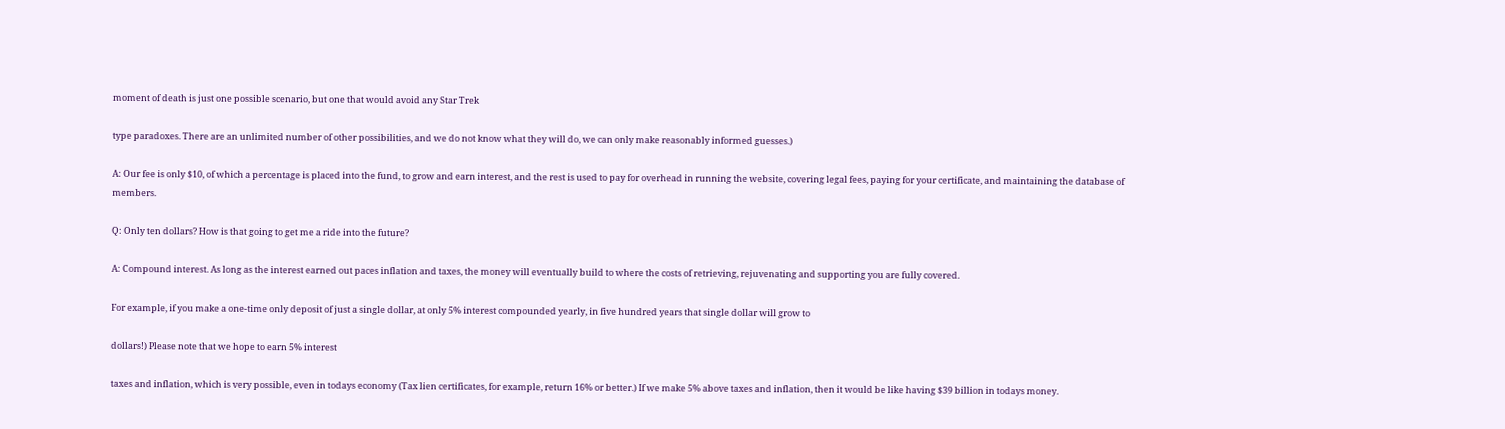moment of death is just one possible scenario, but one that would avoid any Star Trek

type paradoxes. There are an unlimited number of other possibilities, and we do not know what they will do, we can only make reasonably informed guesses.)

A: Our fee is only $10, of which a percentage is placed into the fund, to grow and earn interest, and the rest is used to pay for overhead in running the website, covering legal fees, paying for your certificate, and maintaining the database of members.

Q: Only ten dollars? How is that going to get me a ride into the future?

A: Compound interest. As long as the interest earned out paces inflation and taxes, the money will eventually build to where the costs of retrieving, rejuvenating and supporting you are fully covered.

For example, if you make a one-time only deposit of just a single dollar, at only 5% interest compounded yearly, in five hundred years that single dollar will grow to

dollars!) Please note that we hope to earn 5% interest

taxes and inflation, which is very possible, even in todays economy (Tax lien certificates, for example, return 16% or better.) If we make 5% above taxes and inflation, then it would be like having $39 billion in todays money.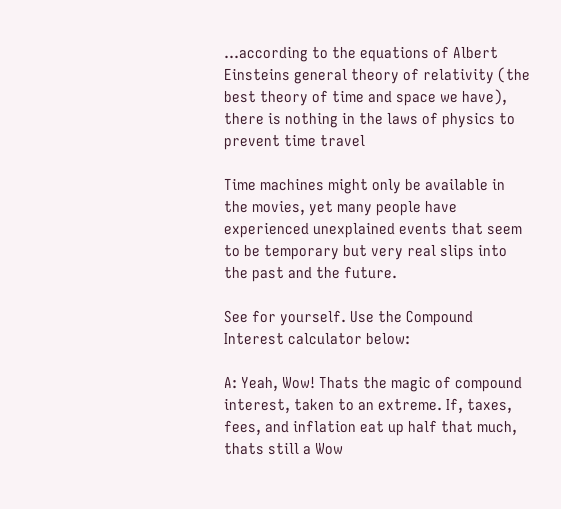…according to the equations of Albert Einsteins general theory of relativity (the best theory of time and space we have), there is nothing in the laws of physics to prevent time travel

Time machines might only be available in the movies, yet many people have experienced unexplained events that seem to be temporary but very real slips into the past and the future.

See for yourself. Use the Compound Interest calculator below:

A: Yeah, Wow! Thats the magic of compound interest, taken to an extreme. If, taxes, fees, and inflation eat up half that much, thats still a Wow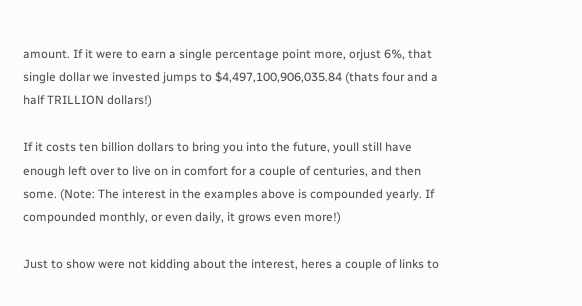amount. If it were to earn a single percentage point more, orjust 6%, that single dollar we invested jumps to $4,497,100,906,035.84 (thats four and a half TRILLION dollars!)

If it costs ten billion dollars to bring you into the future, youll still have enough left over to live on in comfort for a couple of centuries, and then some. (Note: The interest in the examples above is compounded yearly. If compounded monthly, or even daily, it grows even more!)

Just to show were not kidding about the interest, heres a couple of links to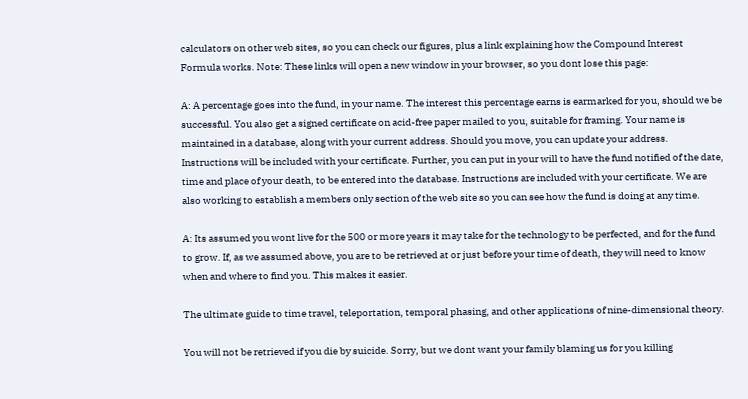calculators on other web sites, so you can check our figures, plus a link explaining how the Compound Interest Formula works. Note: These links will open a new window in your browser, so you dont lose this page:

A: A percentage goes into the fund, in your name. The interest this percentage earns is earmarked for you, should we be successful. You also get a signed certificate on acid-free paper mailed to you, suitable for framing. Your name is maintained in a database, along with your current address. Should you move, you can update your address. Instructions will be included with your certificate. Further, you can put in your will to have the fund notified of the date, time and place of your death, to be entered into the database. Instructions are included with your certificate. We are also working to establish a members only section of the web site so you can see how the fund is doing at any time.

A: Its assumed you wont live for the 500 or more years it may take for the technology to be perfected, and for the fund to grow. If, as we assumed above, you are to be retrieved at or just before your time of death, they will need to know when and where to find you. This makes it easier.

The ultimate guide to time travel, teleportation, temporal phasing, and other applications of nine-dimensional theory.

You will not be retrieved if you die by suicide. Sorry, but we dont want your family blaming us for you killing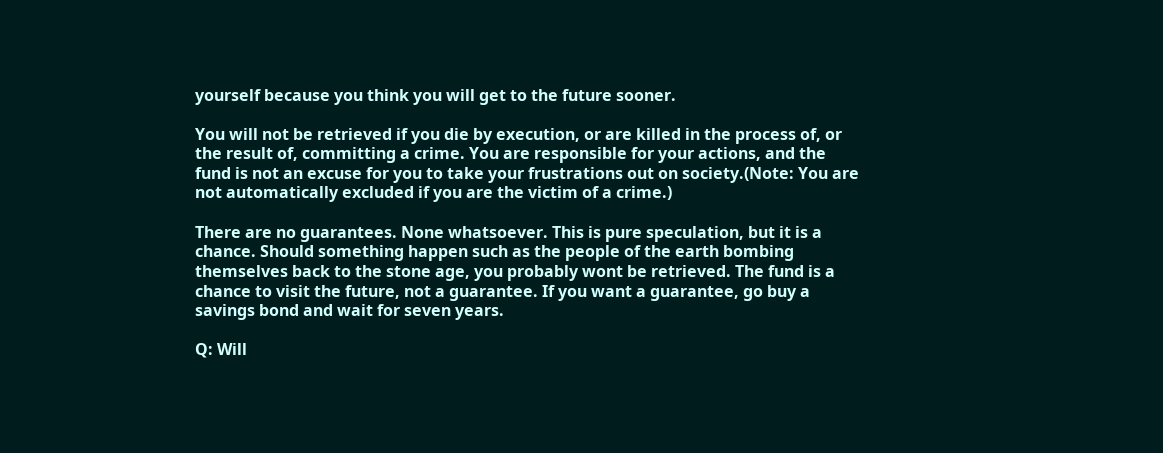yourself because you think you will get to the future sooner.

You will not be retrieved if you die by execution, or are killed in the process of, or the result of, committing a crime. You are responsible for your actions, and the fund is not an excuse for you to take your frustrations out on society.(Note: You are not automatically excluded if you are the victim of a crime.)

There are no guarantees. None whatsoever. This is pure speculation, but it is a chance. Should something happen such as the people of the earth bombing themselves back to the stone age, you probably wont be retrieved. The fund is a chance to visit the future, not a guarantee. If you want a guarantee, go buy a savings bond and wait for seven years.

Q: Will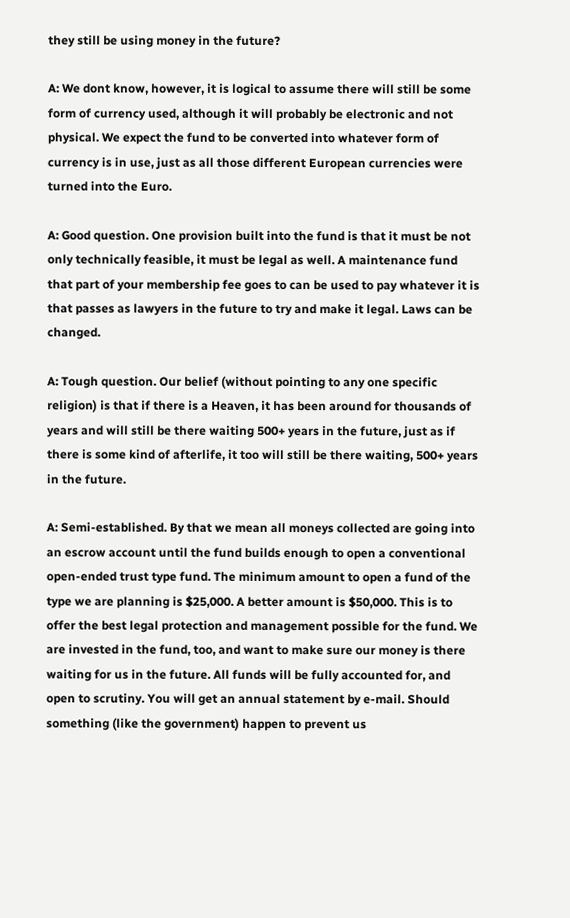they still be using money in the future?

A: We dont know, however, it is logical to assume there will still be some form of currency used, although it will probably be electronic and not physical. We expect the fund to be converted into whatever form of currency is in use, just as all those different European currencies were turned into the Euro.

A: Good question. One provision built into the fund is that it must be not only technically feasible, it must be legal as well. A maintenance fund that part of your membership fee goes to can be used to pay whatever it is that passes as lawyers in the future to try and make it legal. Laws can be changed.

A: Tough question. Our belief (without pointing to any one specific religion) is that if there is a Heaven, it has been around for thousands of years and will still be there waiting 500+ years in the future, just as if there is some kind of afterlife, it too will still be there waiting, 500+ years in the future.

A: Semi-established. By that we mean all moneys collected are going into an escrow account until the fund builds enough to open a conventional open-ended trust type fund. The minimum amount to open a fund of the type we are planning is $25,000. A better amount is $50,000. This is to offer the best legal protection and management possible for the fund. We are invested in the fund, too, and want to make sure our money is there waiting for us in the future. All funds will be fully accounted for, and open to scrutiny. You will get an annual statement by e-mail. Should something (like the government) happen to prevent us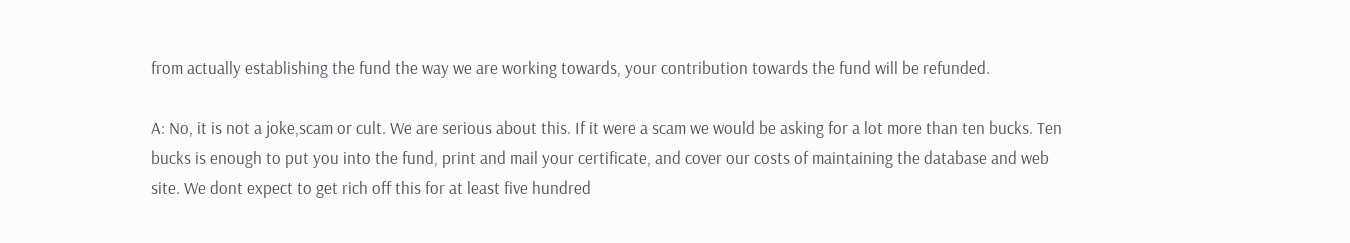from actually establishing the fund the way we are working towards, your contribution towards the fund will be refunded.

A: No, it is not a joke,scam or cult. We are serious about this. If it were a scam we would be asking for a lot more than ten bucks. Ten bucks is enough to put you into the fund, print and mail your certificate, and cover our costs of maintaining the database and web site. We dont expect to get rich off this for at least five hundred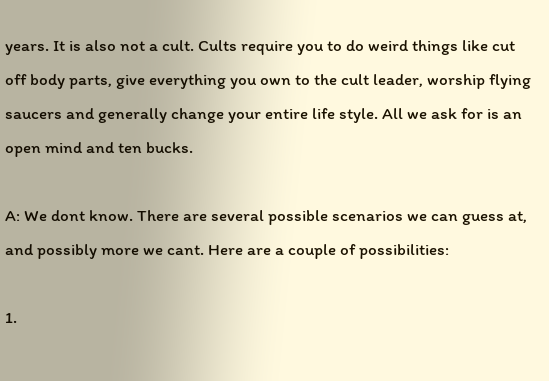years. It is also not a cult. Cults require you to do weird things like cut off body parts, give everything you own to the cult leader, worship flying saucers and generally change your entire life style. All we ask for is an open mind and ten bucks.

A: We dont know. There are several possible scenarios we can guess at, and possibly more we cant. Here are a couple of possibilities:

1.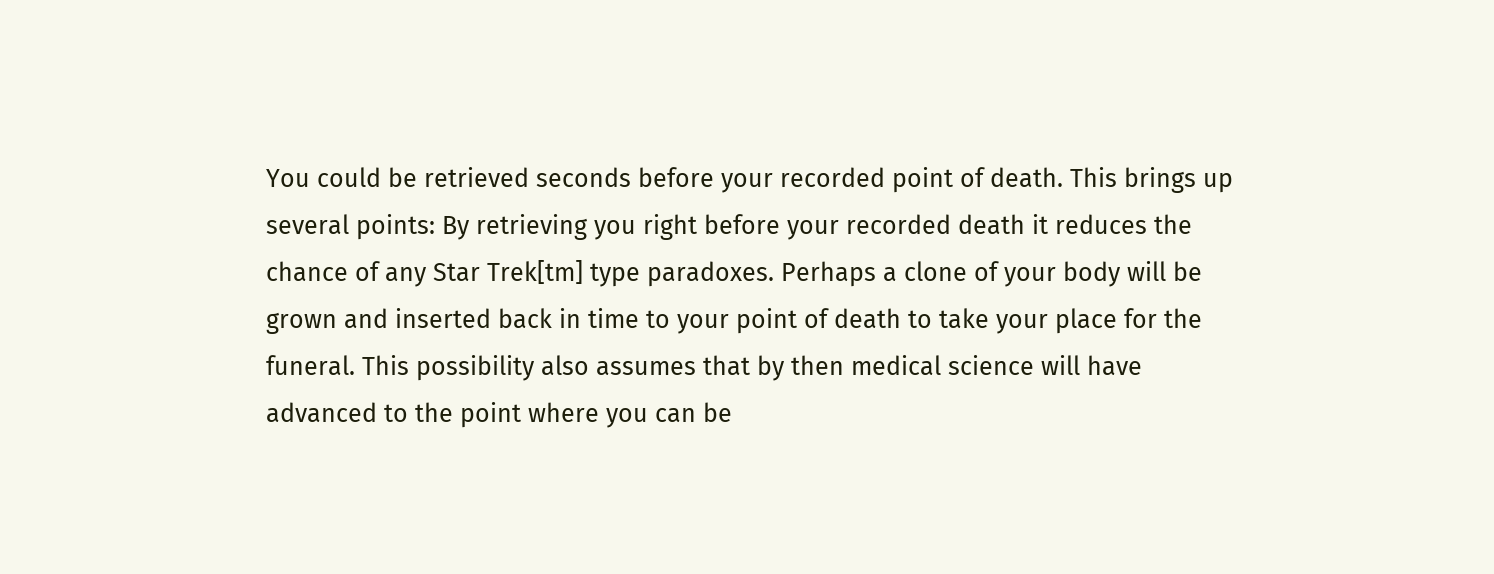You could be retrieved seconds before your recorded point of death. This brings up several points: By retrieving you right before your recorded death it reduces the chance of any Star Trek[tm] type paradoxes. Perhaps a clone of your body will be grown and inserted back in time to your point of death to take your place for the funeral. This possibility also assumes that by then medical science will have advanced to the point where you can be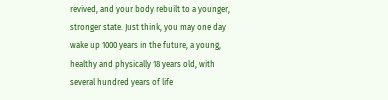revived, and your body rebuilt to a younger, stronger state. Just think, you may one day wake up 1000 years in the future, a young, healthy and physically 18 years old, with several hundred years of life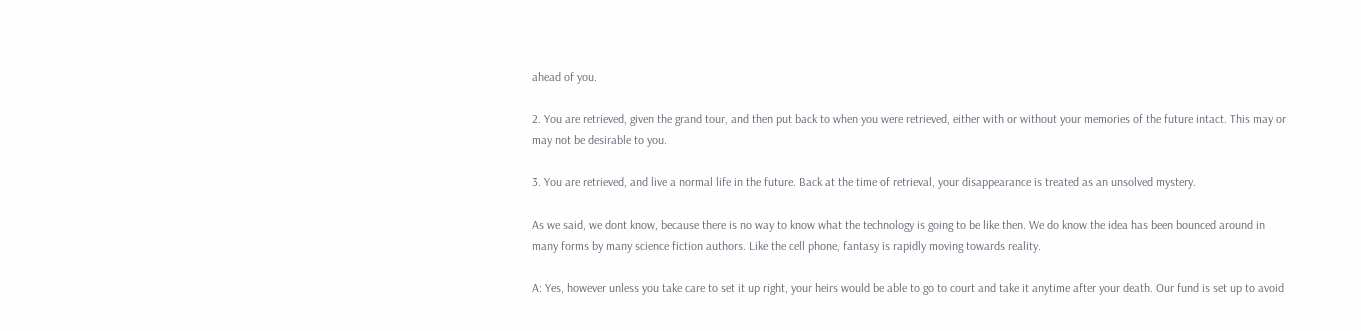ahead of you.

2. You are retrieved, given the grand tour, and then put back to when you were retrieved, either with or without your memories of the future intact. This may or may not be desirable to you.

3. You are retrieved, and live a normal life in the future. Back at the time of retrieval, your disappearance is treated as an unsolved mystery.

As we said, we dont know, because there is no way to know what the technology is going to be like then. We do know the idea has been bounced around in many forms by many science fiction authors. Like the cell phone, fantasy is rapidly moving towards reality.

A: Yes, however unless you take care to set it up right, your heirs would be able to go to court and take it anytime after your death. Our fund is set up to avoid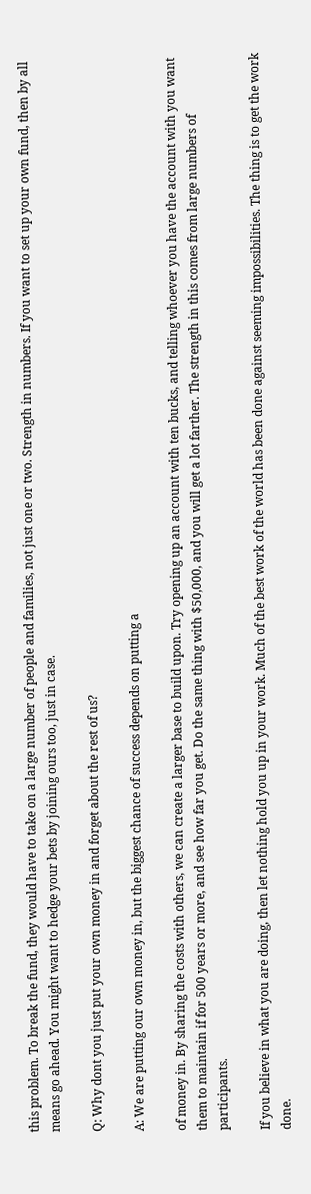this problem. To break the fund, they would have to take on a large number of people and families, not just one or two. Strength in numbers. If you want to set up your own fund, then by all means go ahead. You might want to hedge your bets by joining ours too, just in case.

Q: Why dont you just put your own money in and forget about the rest of us?

A: We are putting our own money in, but the biggest chance of success depends on putting a

of money in. By sharing the costs with others, we can create a larger base to build upon. Try opening up an account with ten bucks, and telling whoever you have the account with you want them to maintain if for 500 years or more, and see how far you get. Do the same thing with $50,000, and you will get a lot farther. The strength in this comes from large numbers of participants.

If you believe in what you are doing, then let nothing hold you up in your work. Much of the best work of the world has been done against seeming impossibilities. The thing is to get the work done.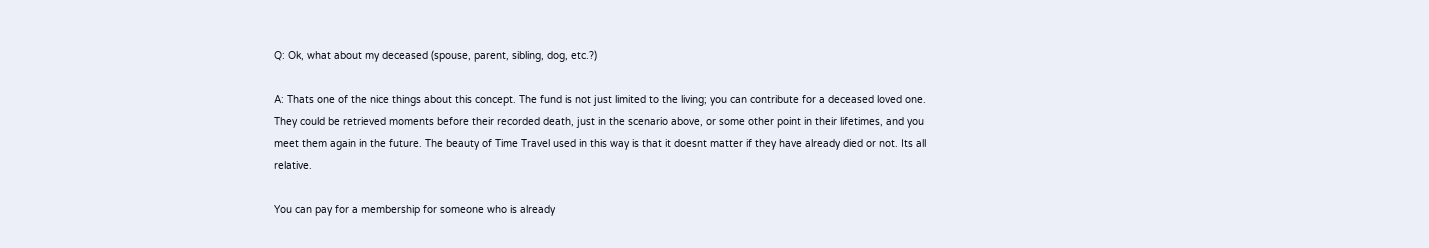Q: Ok, what about my deceased (spouse, parent, sibling, dog, etc.?)

A: Thats one of the nice things about this concept. The fund is not just limited to the living; you can contribute for a deceased loved one. They could be retrieved moments before their recorded death, just in the scenario above, or some other point in their lifetimes, and you meet them again in the future. The beauty of Time Travel used in this way is that it doesnt matter if they have already died or not. Its all relative.

You can pay for a membership for someone who is already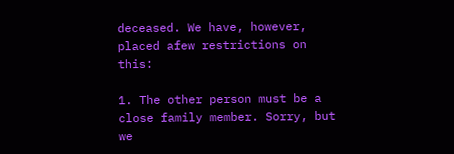deceased. We have, however, placed afew restrictions on this:

1. The other person must be a close family member. Sorry, but we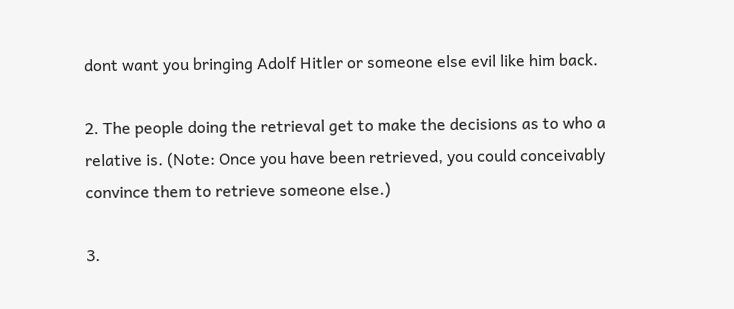dont want you bringing Adolf Hitler or someone else evil like him back.

2. The people doing the retrieval get to make the decisions as to who a relative is. (Note: Once you have been retrieved, you could conceivably convince them to retrieve someone else.)

3.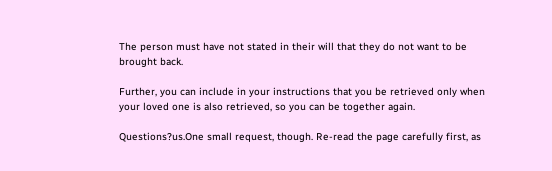The person must have not stated in their will that they do not want to be brought back.

Further, you can include in your instructions that you be retrieved only when your loved one is also retrieved, so you can be together again.

Questions?us.One small request, though. Re-read the page carefully first, as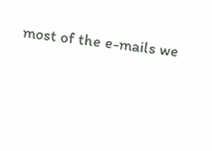most of the e-mails we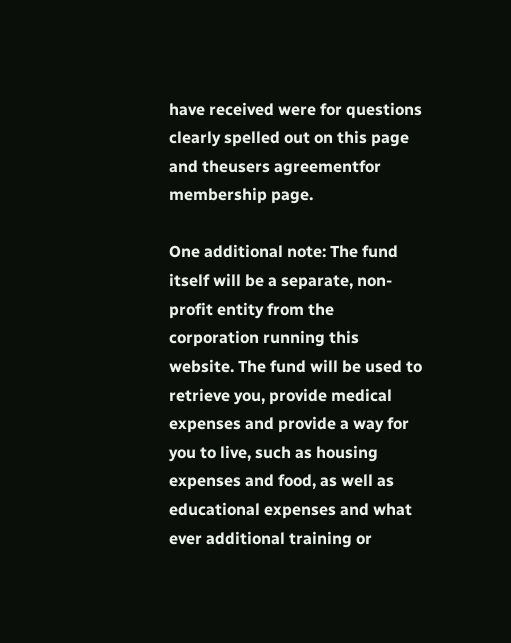have received were for questions clearly spelled out on this page and theusers agreementfor membership page.

One additional note: The fund itself will be a separate, non-profit entity from the corporation running this website. The fund will be used to retrieve you, provide medical expenses and provide a way for you to live, such as housing expenses and food, as well as educational expenses and what ever additional training or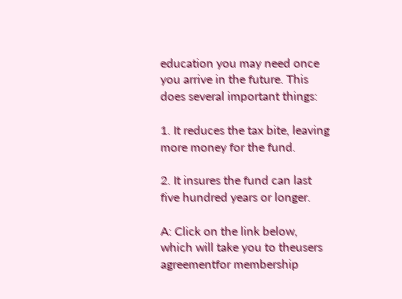education you may need once you arrive in the future. This does several important things:

1. It reduces the tax bite, leaving more money for the fund.

2. It insures the fund can last five hundred years or longer.

A: Click on the link below, which will take you to theusers agreementfor membership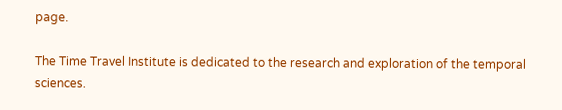page.

The Time Travel Institute is dedicated to the research and exploration of the temporal sciences.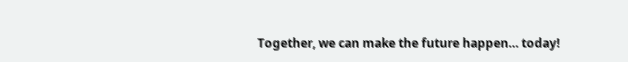Together, we can make the future happen… today!